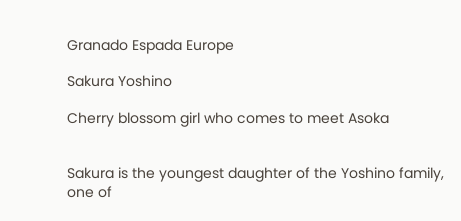Granado Espada Europe

Sakura Yoshino

Cherry blossom girl who comes to meet Asoka


Sakura is the youngest daughter of the Yoshino family, one of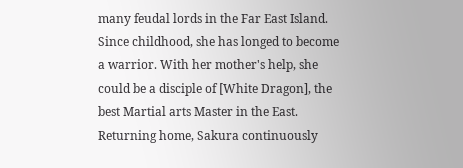many feudal lords in the Far East Island. Since childhood, she has longed to become a warrior. With her mother's help, she could be a disciple of [White Dragon], the best Martial arts Master in the East. Returning home, Sakura continuously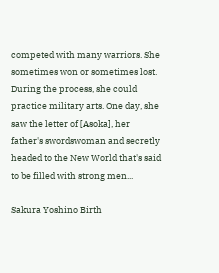competed with many warriors. She sometimes won or sometimes lost. During the process, she could practice military arts. One day, she saw the letter of [Asoka], her father's swordswoman and secretly headed to the New World that's said to be filled with strong men...

Sakura Yoshino Birth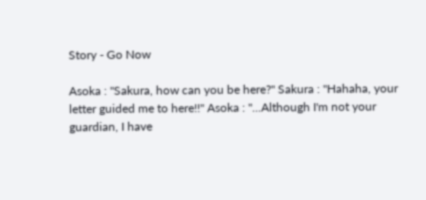Story - Go Now

Asoka : "Sakura, how can you be here?" Sakura : "Hahaha, your letter guided me to here!!" Asoka : "...Although I'm not your guardian, I have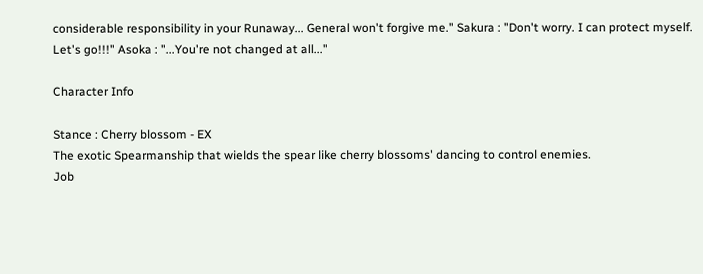considerable responsibility in your Runaway... General won't forgive me." Sakura : "Don't worry. I can protect myself. Let's go!!!" Asoka : "...You're not changed at all..."

Character Info

Stance : Cherry blossom - EX
The exotic Spearmanship that wields the spear like cherry blossoms' dancing to control enemies.
Job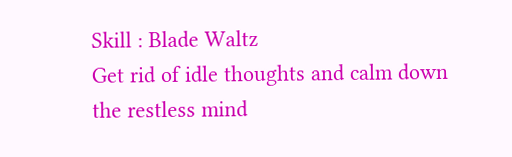Skill : Blade Waltz
Get rid of idle thoughts and calm down the restless mind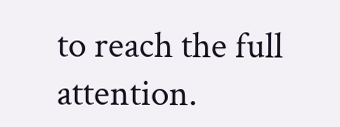to reach the full attention.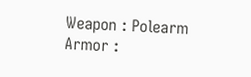Weapon : Polearm
Armor :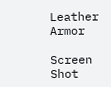Leather Armor

Screen Shot